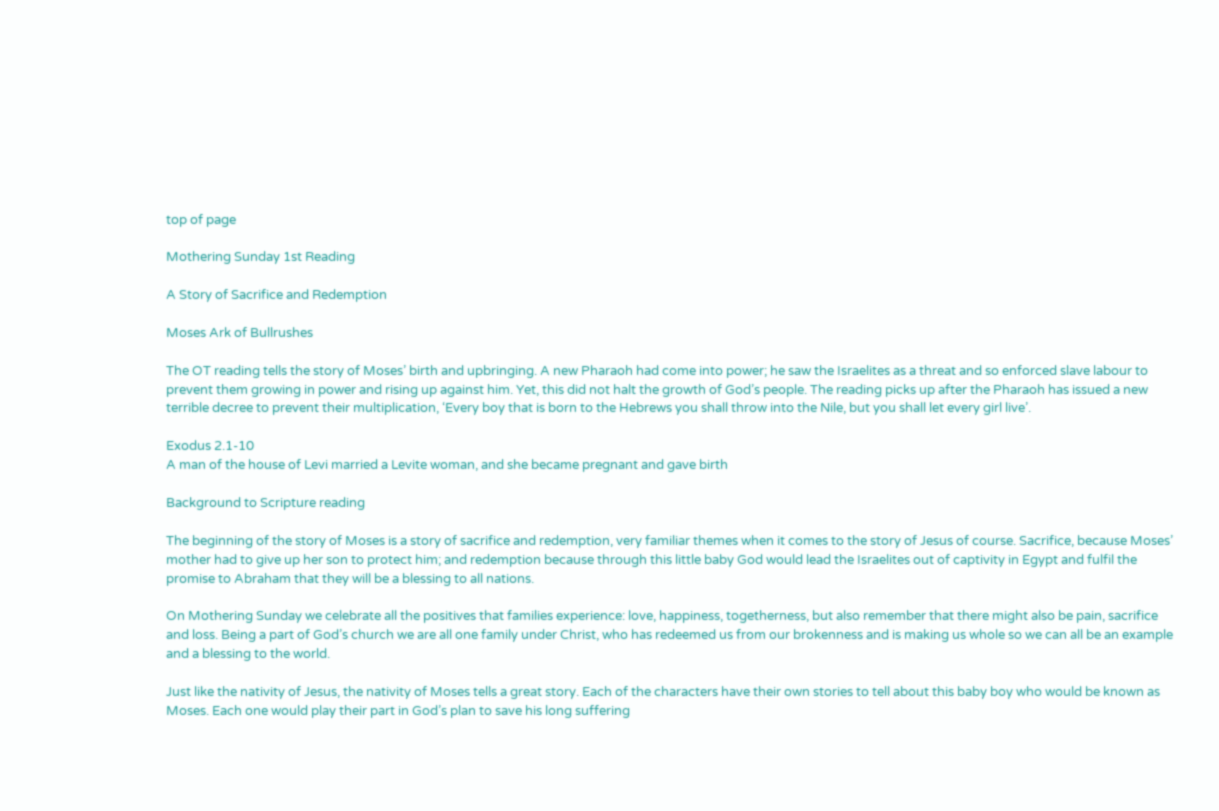top of page

Mothering Sunday 1st Reading

A Story of Sacrifice and Redemption

Moses Ark of Bullrushes

The OT reading tells the story of Moses’ birth and upbringing. A new Pharaoh had come into power; he saw the Israelites as a threat and so enforced slave labour to prevent them growing in power and rising up against him. Yet, this did not halt the growth of God’s people. The reading picks up after the Pharaoh has issued a new terrible decree to prevent their multiplication, ‘Every boy that is born to the Hebrews you shall throw into the Nile, but you shall let every girl live’.

Exodus 2.1-10
A man of the house of Levi married a Levite woman, and she became pregnant and gave birth

Background to Scripture reading

The beginning of the story of Moses is a story of sacrifice and redemption, very familiar themes when it comes to the story of Jesus of course. Sacrifice, because Moses’ mother had to give up her son to protect him; and redemption because through this little baby God would lead the Israelites out of captivity in Egypt and fulfil the promise to Abraham that they will be a blessing to all nations.

On Mothering Sunday we celebrate all the positives that families experience: love, happiness, togetherness, but also remember that there might also be pain, sacrifice and loss. Being a part of God’s church we are all one family under Christ, who has redeemed us from our brokenness and is making us whole so we can all be an example and a blessing to the world.

Just like the nativity of Jesus, the nativity of Moses tells a great story. Each of the characters have their own stories to tell about this baby boy who would be known as Moses. Each one would play their part in God’s plan to save his long suffering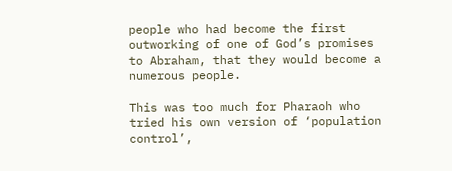people who had become the first outworking of one of God’s promises to Abraham, that they would become a numerous people.

This was too much for Pharaoh who tried his own version of ‘population control’,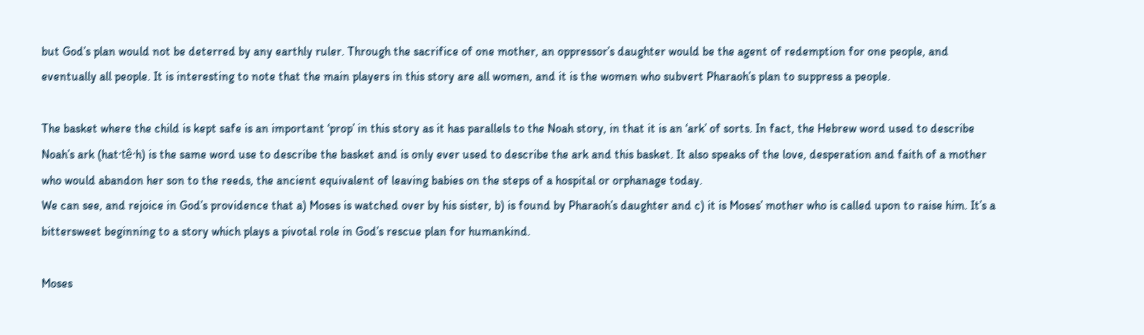but God’s plan would not be deterred by any earthly ruler. Through the sacrifice of one mother, an oppressor’s daughter would be the agent of redemption for one people, and eventually all people. It is interesting to note that the main players in this story are all women, and it is the women who subvert Pharaoh’s plan to suppress a people.

The basket where the child is kept safe is an important ‘prop’ in this story as it has parallels to the Noah story, in that it is an ‘ark’ of sorts. In fact, the Hebrew word used to describe Noah’s ark (hat·tê·h) is the same word use to describe the basket and is only ever used to describe the ark and this basket. It also speaks of the love, desperation and faith of a mother who would abandon her son to the reeds, the ancient equivalent of leaving babies on the steps of a hospital or orphanage today.
We can see, and rejoice in God’s providence that a) Moses is watched over by his sister, b) is found by Pharaoh’s daughter and c) it is Moses’ mother who is called upon to raise him. It’s a bittersweet beginning to a story which plays a pivotal role in God’s rescue plan for humankind.

Moses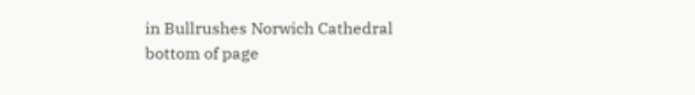in Bullrushes Norwich Cathedral
bottom of page